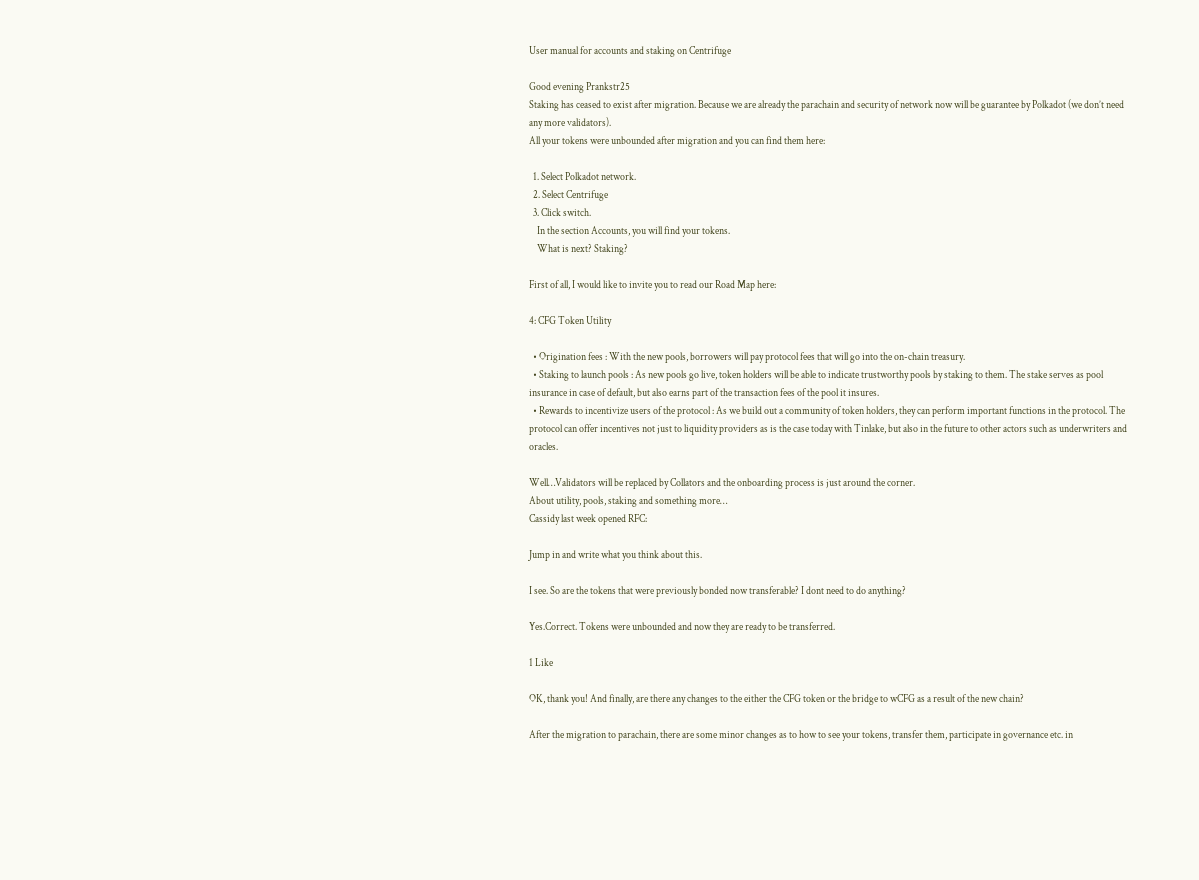User manual for accounts and staking on Centrifuge

Good evening Prankstr25
Staking has ceased to exist after migration. Because we are already the parachain and security of network now will be guarantee by Polkadot (we don’t need any more validators).
All your tokens were unbounded after migration and you can find them here:

  1. Select Polkadot network.
  2. Select Centrifuge
  3. Click switch.
    In the section Accounts, you will find your tokens.
    What is next? Staking?

First of all, I would like to invite you to read our Road Map here:

4: CFG Token Utility

  • Origination fees : With the new pools, borrowers will pay protocol fees that will go into the on-chain treasury.
  • Staking to launch pools : As new pools go live, token holders will be able to indicate trustworthy pools by staking to them. The stake serves as pool insurance in case of default, but also earns part of the transaction fees of the pool it insures.
  • Rewards to incentivize users of the protocol : As we build out a community of token holders, they can perform important functions in the protocol. The protocol can offer incentives not just to liquidity providers as is the case today with Tinlake, but also in the future to other actors such as underwriters and oracles.

Well…Validators will be replaced by Collators and the onboarding process is just around the corner.
About utility, pools, staking and something more…
Cassidy last week opened RFC:

Jump in and write what you think about this.

I see. So are the tokens that were previously bonded now transferable? I dont need to do anything?

Yes.Correct. Tokens were unbounded and now they are ready to be transferred.

1 Like

OK, thank you! And finally, are there any changes to the either the CFG token or the bridge to wCFG as a result of the new chain?

After the migration to parachain, there are some minor changes as to how to see your tokens, transfer them, participate in governance etc. in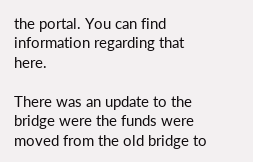the portal. You can find information regarding that here.

There was an update to the bridge were the funds were moved from the old bridge to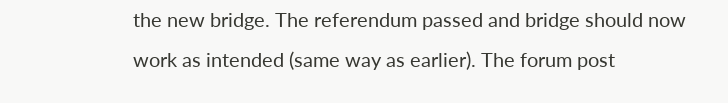the new bridge. The referendum passed and bridge should now work as intended (same way as earlier). The forum post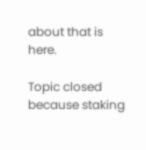about that is here.

Topic closed because staking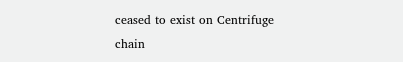ceased to exist on Centrifuge chain